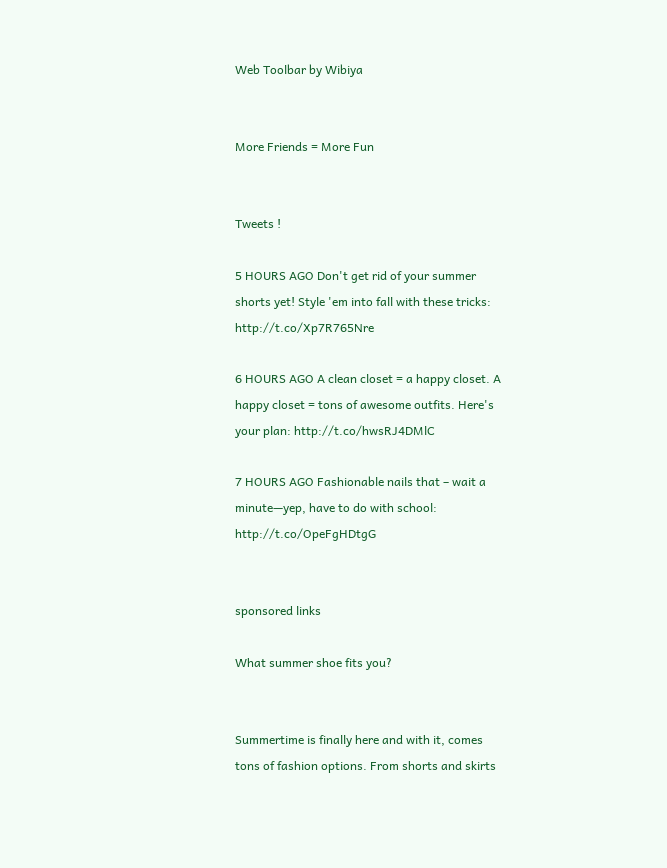Web Toolbar by Wibiya


More Friends = More Fun


Tweets !

5 HOURS AGO Don't get rid of your summer shorts yet! Style 'em into fall with these tricks: http://t.co/Xp7R765Nre

6 HOURS AGO A clean closet = a happy closet. A happy closet = tons of awesome outfits. Here's your plan: http://t.co/hwsRJ4DMlC

7 HOURS AGO Fashionable nails that – wait a minute—yep, have to do with school: http://t.co/OpeFgHDtgG


sponsored links

What summer shoe fits you?


Summertime is finally here and with it, comes tons of fashion options. From shorts and skirts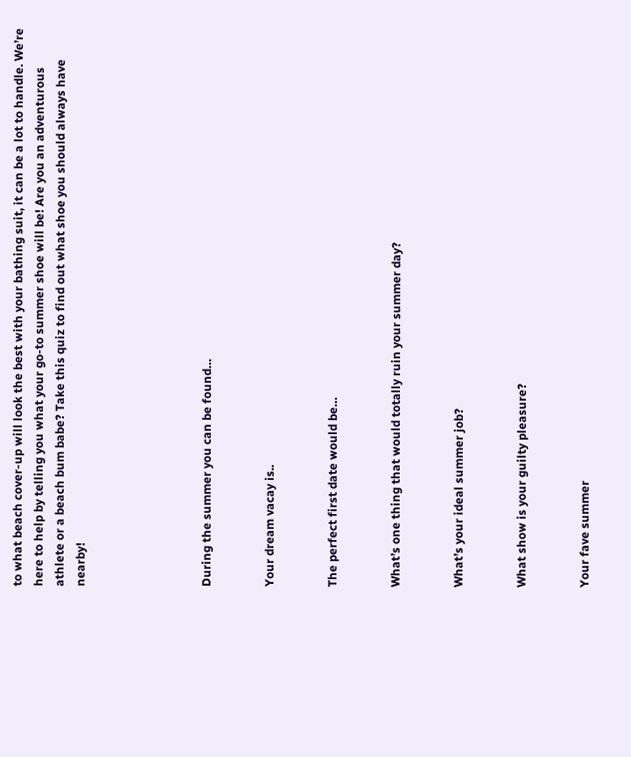to what beach cover-up will look the best with your bathing suit, it can be a lot to handle. We’re here to help by telling you what your go-to summer shoe will be! Are you an adventurous athlete or a beach bum babe? Take this quiz to find out what shoe you should always have nearby!





During the summer you can be found…


Your dream vacay is..


The perfect first date would be…


What’s one thing that would totally ruin your summer day?


What’s your ideal summer job?


What show is your guilty pleasure?


Your fave summer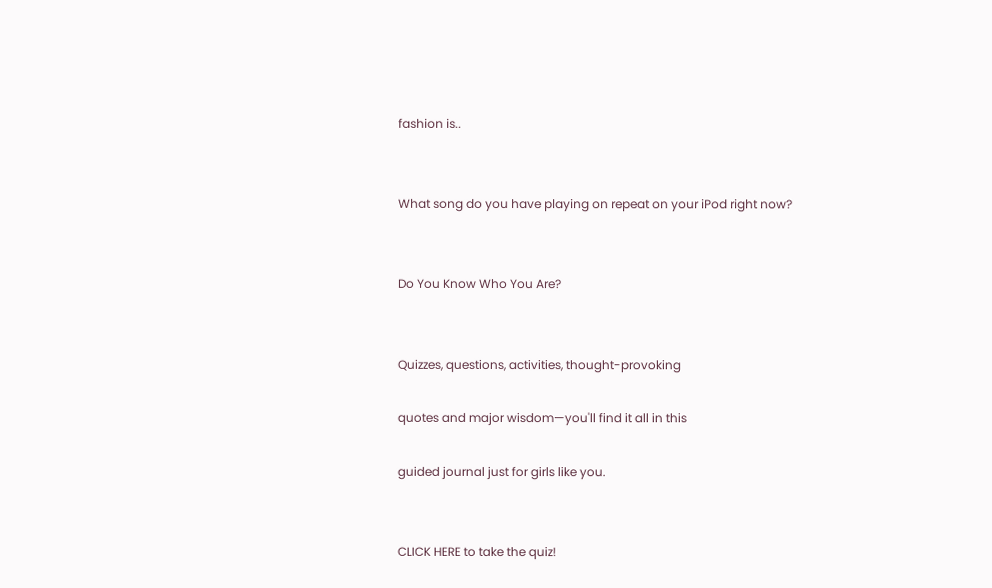fashion is..


What song do you have playing on repeat on your iPod right now?


Do You Know Who You Are?


Quizzes, questions, activities, thought-provoking

quotes and major wisdom—you'll find it all in this

guided journal just for girls like you.


CLICK HERE to take the quiz!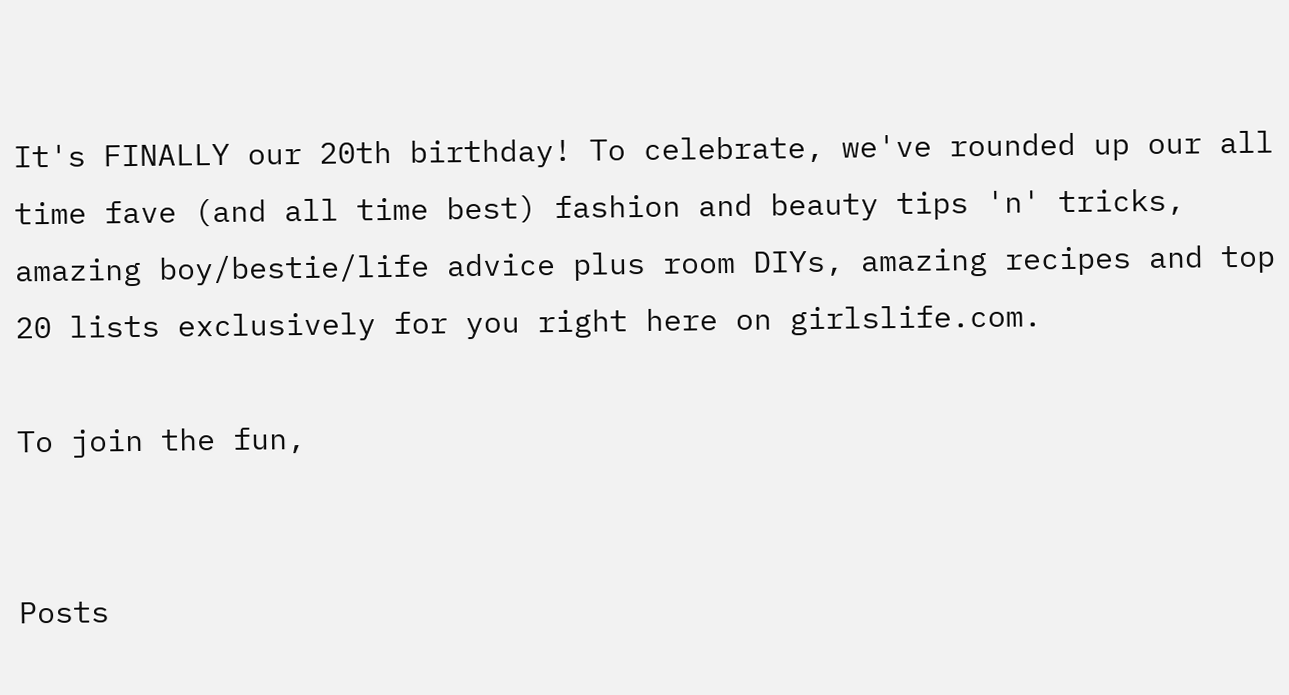It's FINALLY our 20th birthday! To celebrate, we've rounded up our all time fave (and all time best) fashion and beauty tips 'n' tricks, amazing boy/bestie/life advice plus room DIYs, amazing recipes and top 20 lists exclusively for you right here on girlslife.com.

To join the fun,


Posts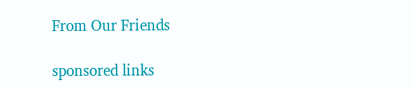From Our Friends

sponsored links